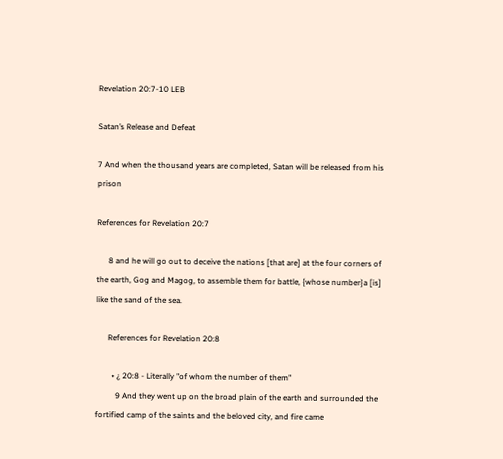Revelation 20:7-10 LEB

Satan’s Release and Defeat

7 And when the thousand years are completed, Satan will be released from his prison

References for Revelation 20:7

      8 and he will go out to deceive the nations [that are] at the four corners of the earth, Gog and Magog, to assemble them for battle, {whose number}a [is] like the sand of the sea.

      References for Revelation 20:8

        • ¿ 20:8 - Literally "of whom the number of them"
          9 And they went up on the broad plain of the earth and surrounded the fortified camp of the saints and the beloved city, and fire came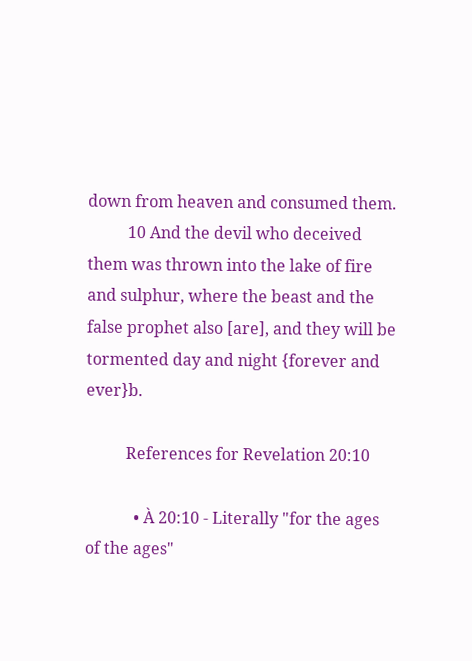down from heaven and consumed them.
          10 And the devil who deceived them was thrown into the lake of fire and sulphur, where the beast and the false prophet also [are], and they will be tormented day and night {forever and ever}b.

          References for Revelation 20:10

            • À 20:10 - Literally "for the ages of the ages"